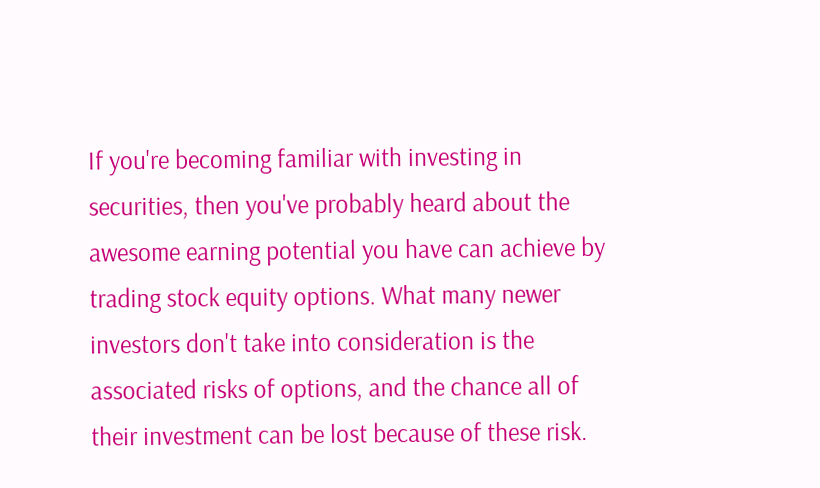If you're becoming familiar with investing in securities, then you've probably heard about the awesome earning potential you have can achieve by trading stock equity options. What many newer investors don't take into consideration is the associated risks of options, and the chance all of their investment can be lost because of these risk.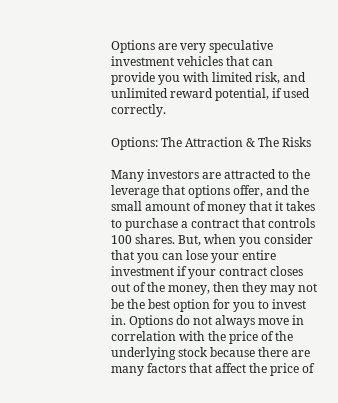Options are very speculative investment vehicles that can provide you with limited risk, and unlimited reward potential, if used correctly.

Options: The Attraction & The Risks

Many investors are attracted to the leverage that options offer, and the small amount of money that it takes to purchase a contract that controls 100 shares. But, when you consider that you can lose your entire investment if your contract closes out of the money, then they may not be the best option for you to invest in. Options do not always move in correlation with the price of the underlying stock because there are many factors that affect the price of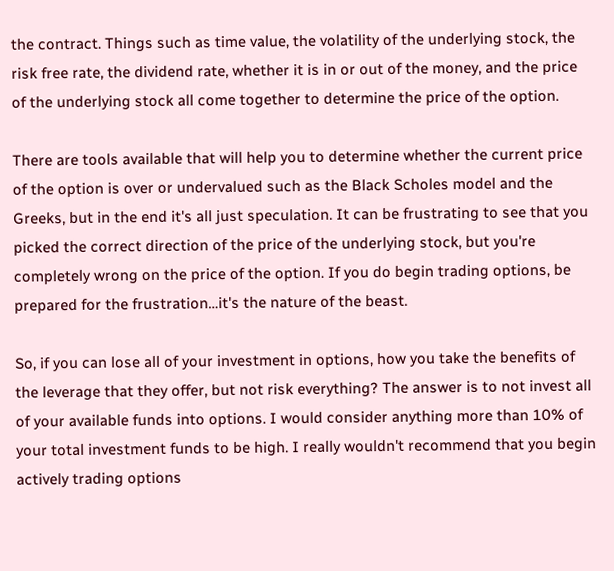the contract. Things such as time value, the volatility of the underlying stock, the risk free rate, the dividend rate, whether it is in or out of the money, and the price of the underlying stock all come together to determine the price of the option.

There are tools available that will help you to determine whether the current price of the option is over or undervalued such as the Black Scholes model and the Greeks, but in the end it's all just speculation. It can be frustrating to see that you picked the correct direction of the price of the underlying stock, but you're completely wrong on the price of the option. If you do begin trading options, be prepared for the frustration…it's the nature of the beast.

So, if you can lose all of your investment in options, how you take the benefits of the leverage that they offer, but not risk everything? The answer is to not invest all of your available funds into options. I would consider anything more than 10% of your total investment funds to be high. I really wouldn't recommend that you begin actively trading options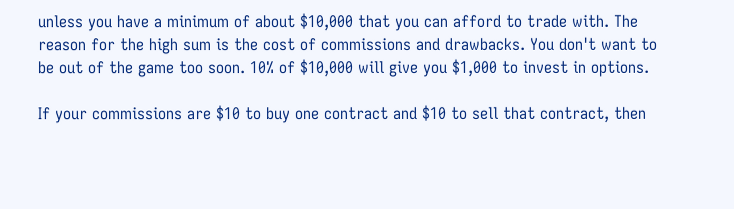unless you have a minimum of about $10,000 that you can afford to trade with. The reason for the high sum is the cost of commissions and drawbacks. You don't want to be out of the game too soon. 10% of $10,000 will give you $1,000 to invest in options.

If your commissions are $10 to buy one contract and $10 to sell that contract, then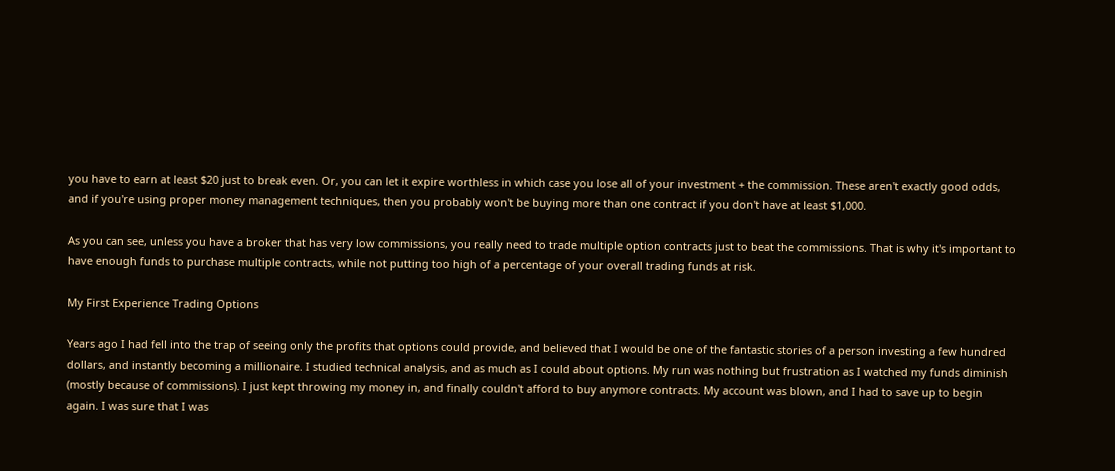you have to earn at least $20 just to break even. Or, you can let it expire worthless in which case you lose all of your investment + the commission. These aren't exactly good odds, and if you're using proper money management techniques, then you probably won't be buying more than one contract if you don't have at least $1,000.

As you can see, unless you have a broker that has very low commissions, you really need to trade multiple option contracts just to beat the commissions. That is why it's important to have enough funds to purchase multiple contracts, while not putting too high of a percentage of your overall trading funds at risk.

My First Experience Trading Options

Years ago I had fell into the trap of seeing only the profits that options could provide, and believed that I would be one of the fantastic stories of a person investing a few hundred dollars, and instantly becoming a millionaire. I studied technical analysis, and as much as I could about options. My run was nothing but frustration as I watched my funds diminish (mostly because of commissions). I just kept throwing my money in, and finally couldn't afford to buy anymore contracts. My account was blown, and I had to save up to begin again. I was sure that I was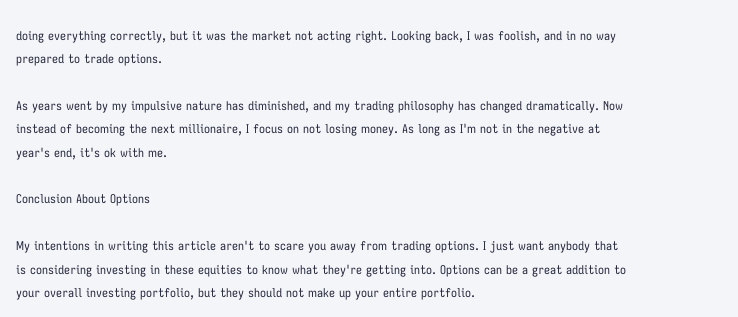doing everything correctly, but it was the market not acting right. Looking back, I was foolish, and in no way prepared to trade options.

As years went by my impulsive nature has diminished, and my trading philosophy has changed dramatically. Now instead of becoming the next millionaire, I focus on not losing money. As long as I'm not in the negative at year's end, it's ok with me.

Conclusion About Options

My intentions in writing this article aren't to scare you away from trading options. I just want anybody that is considering investing in these equities to know what they're getting into. Options can be a great addition to your overall investing portfolio, but they should not make up your entire portfolio.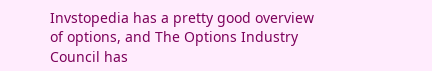Invstopedia has a pretty good overview of options, and The Options Industry Council has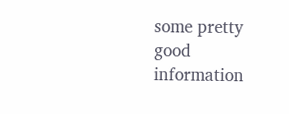some pretty good information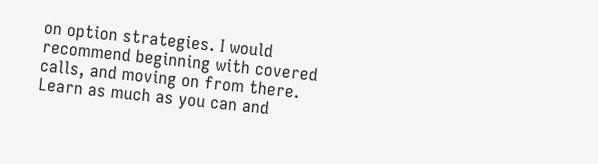on option strategies. I would recommend beginning with covered calls, and moving on from there. Learn as much as you can and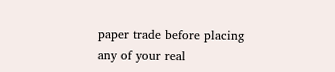paper trade before placing any of your real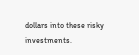dollars into these risky investments.